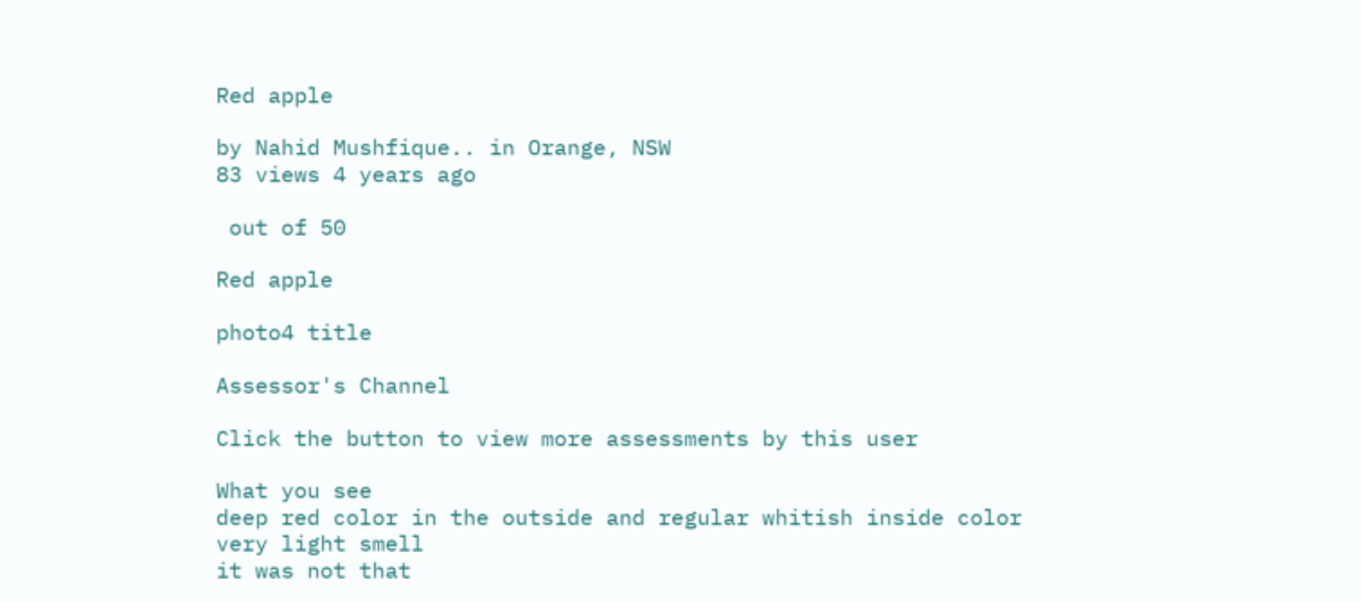Red apple

by Nahid Mushfique.. in Orange, NSW
83 views 4 years ago

 out of 50

Red apple

photo4 title

Assessor's Channel

Click the button to view more assessments by this user

What you see
deep red color in the outside and regular whitish inside color
very light smell
it was not that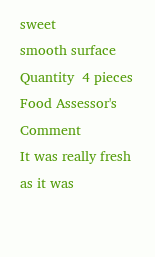sweet
smooth surface
Quantity  4 pieces
Food Assessor's Comment
It was really fresh as it was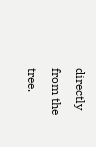directly from the tree.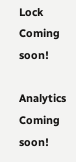Lock Coming soon!

Analytics Coming soon!